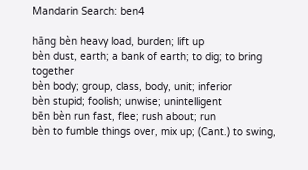Mandarin Search: ben4

hāng bèn heavy load, burden; lift up
bèn dust, earth; a bank of earth; to dig; to bring together
bèn body; group, class, body, unit; inferior
bèn stupid; foolish; unwise; unintelligent
bēn bèn run fast, flee; rush about; run
bèn to fumble things over, mix up; (Cant.) to swing,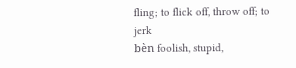fling; to flick off, throw off; to jerk
bèn foolish, stupid,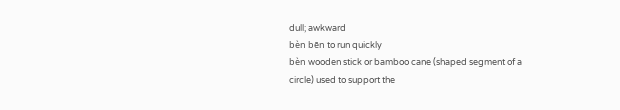dull; awkward
bèn bēn to run quickly
bèn wooden stick or bamboo cane (shaped segment of a circle) used to support the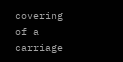covering of a carriage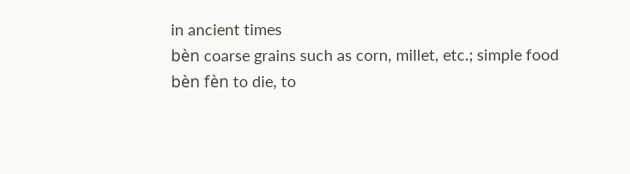in ancient times
bèn coarse grains such as corn, millet, etc.; simple food
bèn fèn to die, to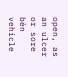open, as an ulcer or sore
bèn vehicle